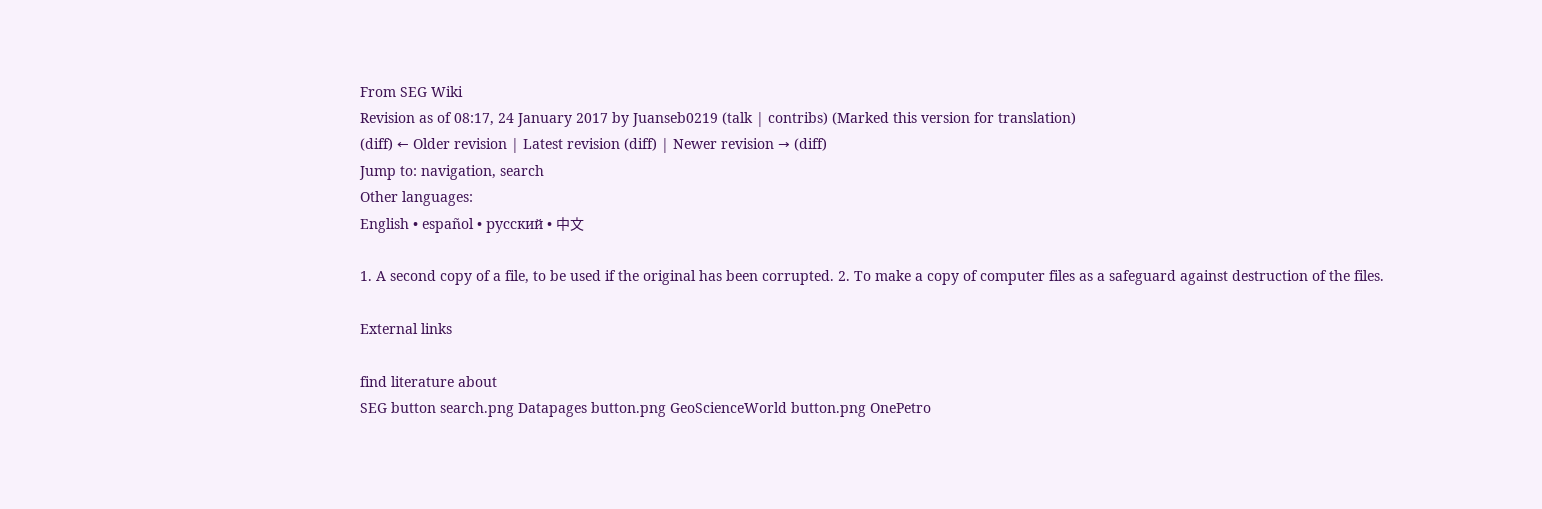From SEG Wiki
Revision as of 08:17, 24 January 2017 by Juanseb0219 (talk | contribs) (Marked this version for translation)
(diff) ← Older revision | Latest revision (diff) | Newer revision → (diff)
Jump to: navigation, search
Other languages:
English • español • русский • 中文

1. A second copy of a file, to be used if the original has been corrupted. 2. To make a copy of computer files as a safeguard against destruction of the files.

External links

find literature about
SEG button search.png Datapages button.png GeoScienceWorld button.png OnePetro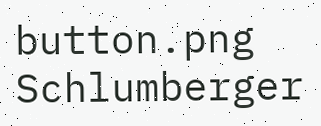button.png Schlumberger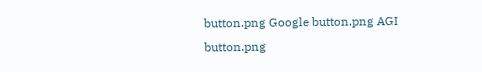button.png Google button.png AGI button.png